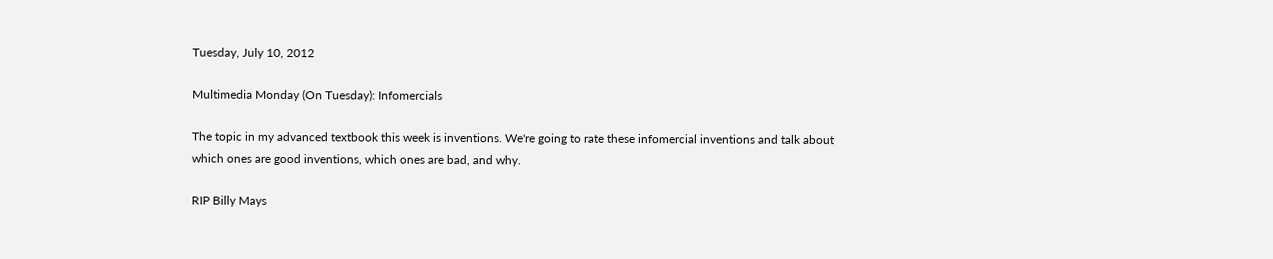Tuesday, July 10, 2012

Multimedia Monday (On Tuesday): Infomercials

The topic in my advanced textbook this week is inventions. We're going to rate these infomercial inventions and talk about which ones are good inventions, which ones are bad, and why.

RIP Billy Mays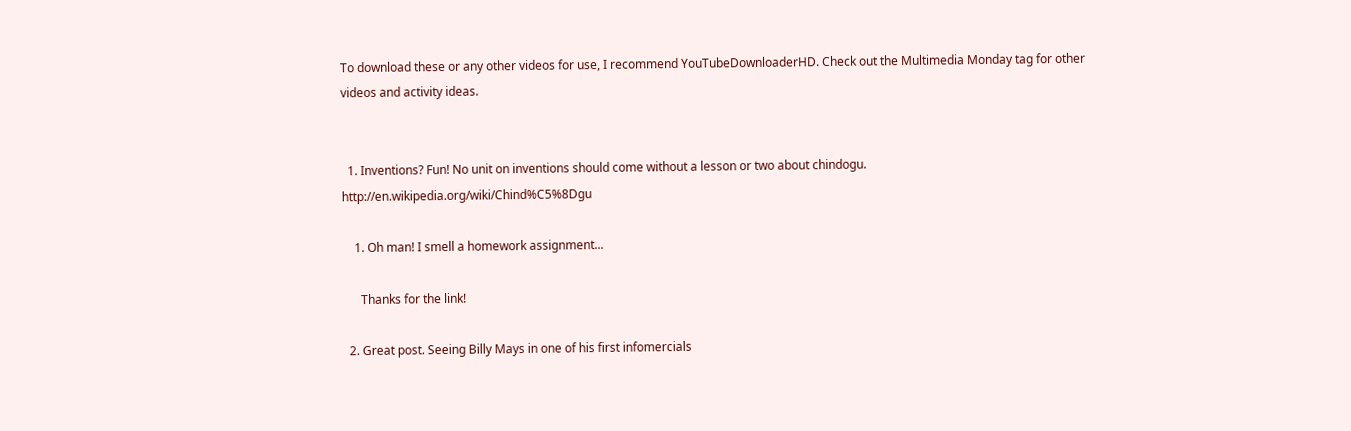To download these or any other videos for use, I recommend YouTubeDownloaderHD. Check out the Multimedia Monday tag for other videos and activity ideas.


  1. Inventions? Fun! No unit on inventions should come without a lesson or two about chindogu. http://en.wikipedia.org/wiki/Chind%C5%8Dgu

    1. Oh man! I smell a homework assignment...

      Thanks for the link!

  2. Great post. Seeing Billy Mays in one of his first infomercials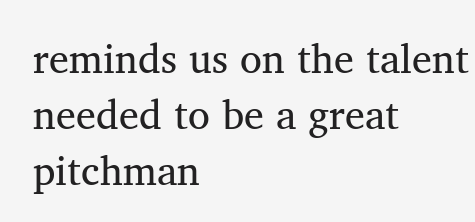reminds us on the talent needed to be a great pitchman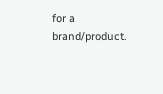for a brand/product.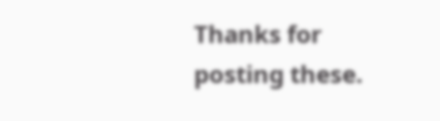Thanks for posting these.